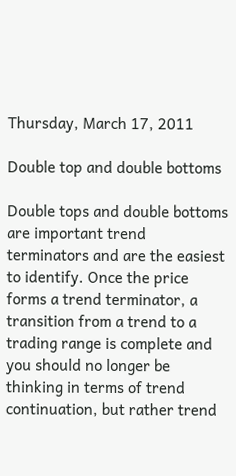Thursday, March 17, 2011

Double top and double bottoms

Double tops and double bottoms are important trend terminators and are the easiest to identify. Once the price forms a trend terminator, a transition from a trend to a trading range is complete and you should no longer be thinking in terms of trend continuation, but rather trend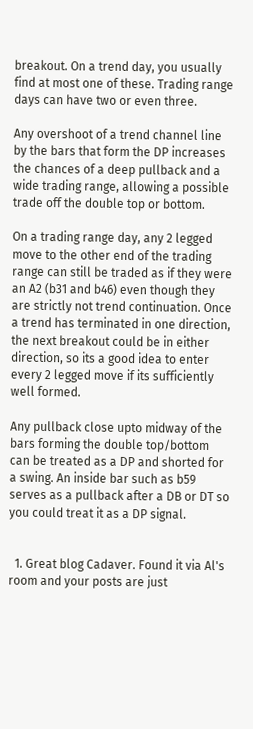breakout. On a trend day, you usually find at most one of these. Trading range days can have two or even three.

Any overshoot of a trend channel line by the bars that form the DP increases the chances of a deep pullback and a wide trading range, allowing a possible trade off the double top or bottom.

On a trading range day, any 2 legged move to the other end of the trading range can still be traded as if they were an A2 (b31 and b46) even though they are strictly not trend continuation. Once a trend has terminated in one direction, the next breakout could be in either direction, so its a good idea to enter every 2 legged move if its sufficiently well formed.

Any pullback close upto midway of the bars forming the double top/bottom can be treated as a DP and shorted for a swing. An inside bar such as b59 serves as a pullback after a DB or DT so you could treat it as a DP signal.


  1. Great blog Cadaver. Found it via Al's room and your posts are just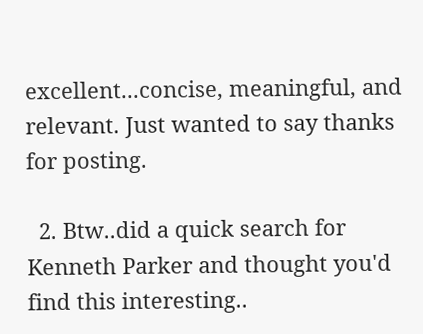excellent...concise, meaningful, and relevant. Just wanted to say thanks for posting.

  2. Btw..did a quick search for Kenneth Parker and thought you'd find this interesting..